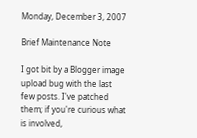Monday, December 3, 2007

Brief Maintenance Note

I got bit by a Blogger image upload bug with the last few posts. I've patched them; if you're curious what is involved,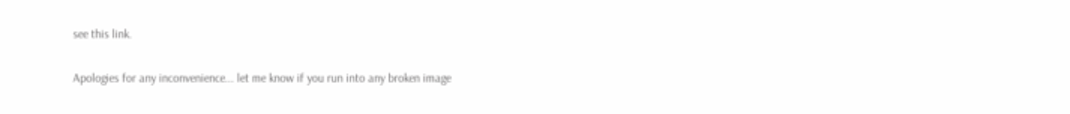see this link.

Apologies for any inconvenience... let me know if you run into any broken image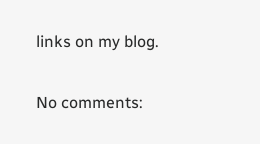links on my blog.

No comments: